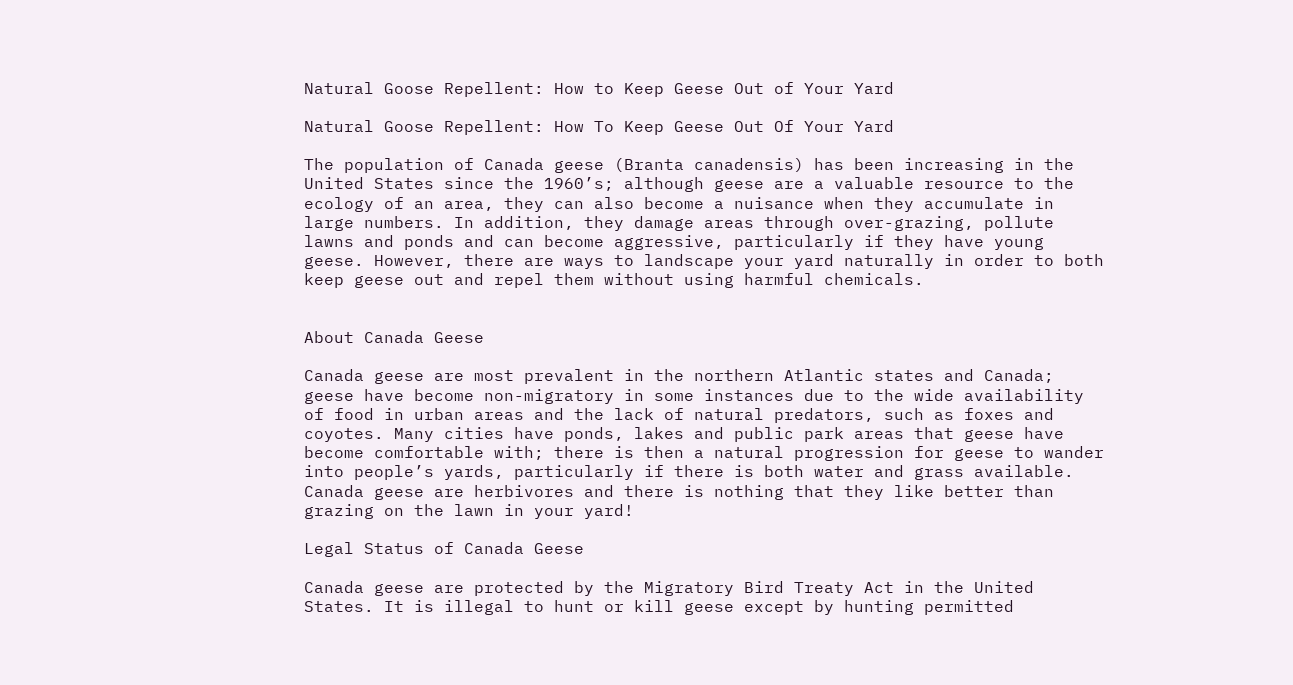Natural Goose Repellent: How to Keep Geese Out of Your Yard

Natural Goose Repellent: How To Keep Geese Out Of Your Yard

The population of Canada geese (Branta canadensis) has been increasing in the United States since the 1960’s; although geese are a valuable resource to the ecology of an area, they can also become a nuisance when they accumulate in large numbers. In addition, they damage areas through over-grazing, pollute lawns and ponds and can become aggressive, particularly if they have young geese. However, there are ways to landscape your yard naturally in order to both keep geese out and repel them without using harmful chemicals.


About Canada Geese

Canada geese are most prevalent in the northern Atlantic states and Canada; geese have become non-migratory in some instances due to the wide availability of food in urban areas and the lack of natural predators, such as foxes and coyotes. Many cities have ponds, lakes and public park areas that geese have become comfortable with; there is then a natural progression for geese to wander into people’s yards, particularly if there is both water and grass available. Canada geese are herbivores and there is nothing that they like better than grazing on the lawn in your yard!

Legal Status of Canada Geese

Canada geese are protected by the Migratory Bird Treaty Act in the United States. It is illegal to hunt or kill geese except by hunting permitted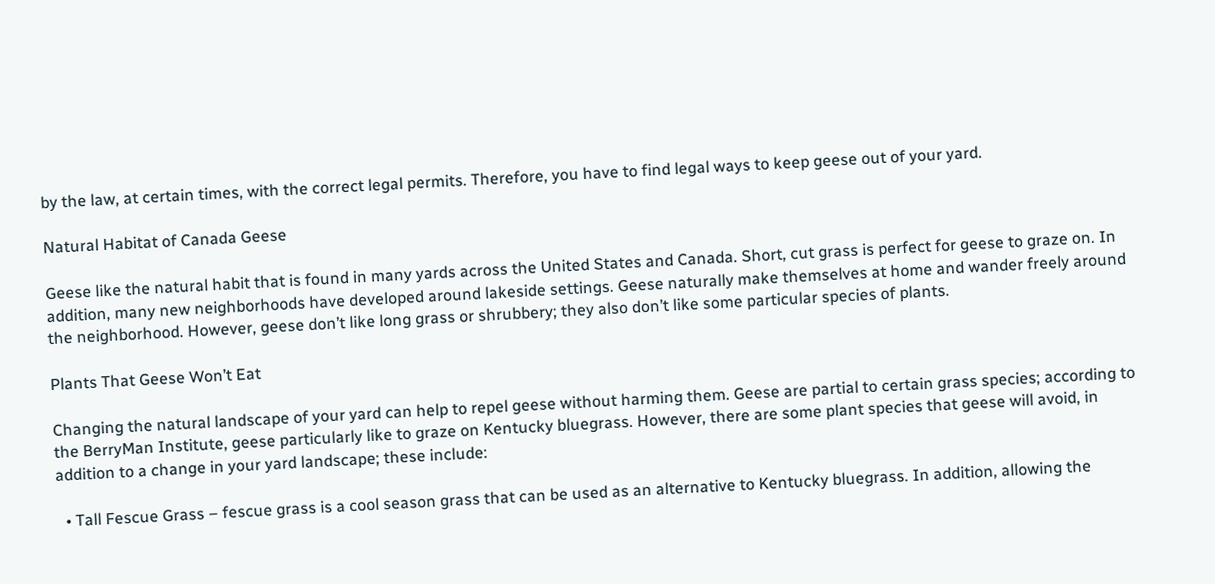by the law, at certain times, with the correct legal permits. Therefore, you have to find legal ways to keep geese out of your yard.

Natural Habitat of Canada Geese

Geese like the natural habit that is found in many yards across the United States and Canada. Short, cut grass is perfect for geese to graze on. In addition, many new neighborhoods have developed around lakeside settings. Geese naturally make themselves at home and wander freely around the neighborhood. However, geese don’t like long grass or shrubbery; they also don’t like some particular species of plants.

Plants That Geese Won’t Eat

Changing the natural landscape of your yard can help to repel geese without harming them. Geese are partial to certain grass species; according to the BerryMan Institute, geese particularly like to graze on Kentucky bluegrass. However, there are some plant species that geese will avoid, in addition to a change in your yard landscape; these include:

  • Tall Fescue Grass – fescue grass is a cool season grass that can be used as an alternative to Kentucky bluegrass. In addition, allowing the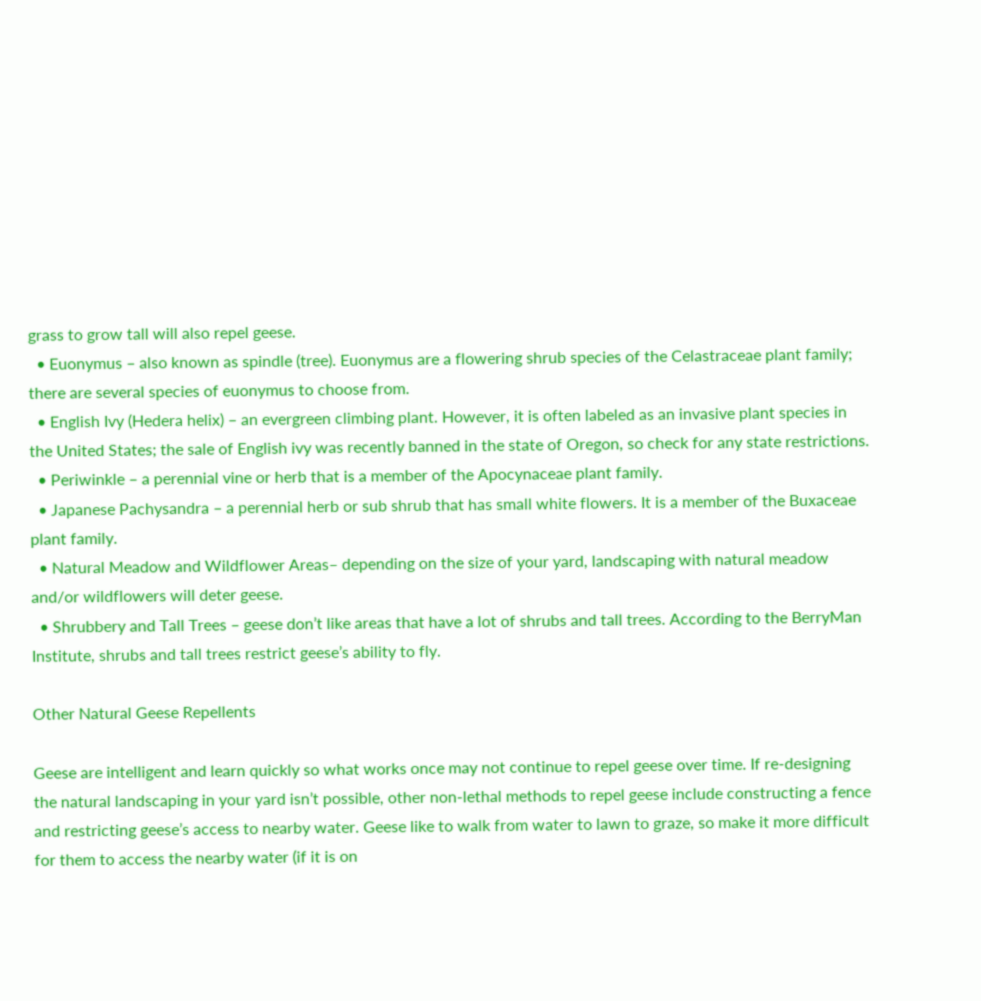grass to grow tall will also repel geese.
  • Euonymus – also known as spindle (tree). Euonymus are a flowering shrub species of the Celastraceae plant family; there are several species of euonymus to choose from.
  • English Ivy (Hedera helix) – an evergreen climbing plant. However, it is often labeled as an invasive plant species in the United States; the sale of English ivy was recently banned in the state of Oregon, so check for any state restrictions.
  • Periwinkle – a perennial vine or herb that is a member of the Apocynaceae plant family.
  • Japanese Pachysandra – a perennial herb or sub shrub that has small white flowers. It is a member of the Buxaceae plant family.
  • Natural Meadow and Wildflower Areas– depending on the size of your yard, landscaping with natural meadow and/or wildflowers will deter geese.
  • Shrubbery and Tall Trees – geese don’t like areas that have a lot of shrubs and tall trees. According to the BerryMan Institute, shrubs and tall trees restrict geese’s ability to fly.

Other Natural Geese Repellents

Geese are intelligent and learn quickly so what works once may not continue to repel geese over time. If re-designing the natural landscaping in your yard isn’t possible, other non-lethal methods to repel geese include constructing a fence and restricting geese’s access to nearby water. Geese like to walk from water to lawn to graze, so make it more difficult for them to access the nearby water (if it is on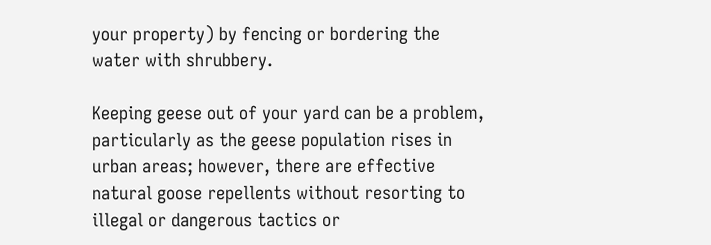your property) by fencing or bordering the water with shrubbery.

Keeping geese out of your yard can be a problem, particularly as the geese population rises in urban areas; however, there are effective natural goose repellents without resorting to illegal or dangerous tactics or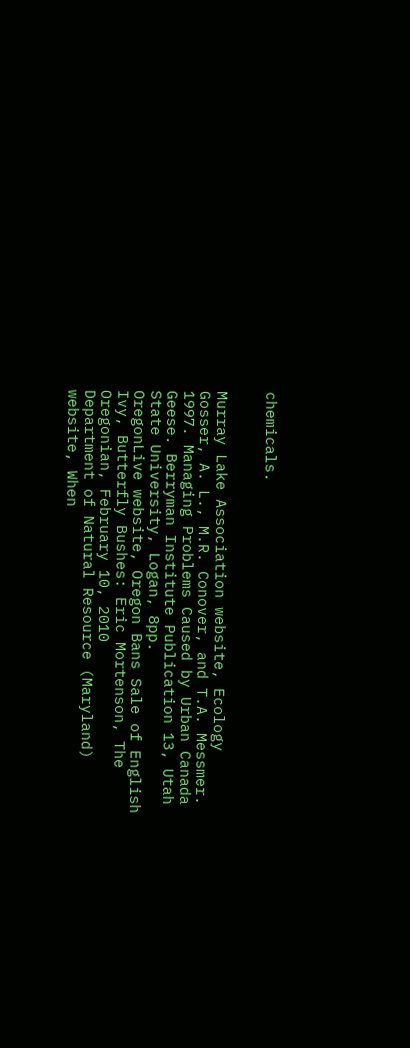chemicals.


Murray Lake Association website, Ecology
Gosser, A. L., M.R. Conover, and T.A. Messmer. 1997. Managing Problems Caused by Urban Canada Geese. Berryman Institute Publication 13, Utah State University, Logan, 8pp.
OregonLive website, Oregon Bans Sale of English Ivy, Butterfly Bushes: Eric Mortenson, The Oregonian, February 10, 2010
Department of Natural Resource (Maryland) website, When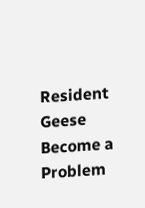Resident Geese Become a Problem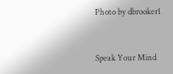Photo by dbrooker1


Speak Your Mind